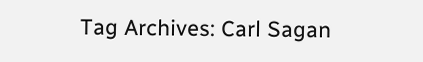Tag Archives: Carl Sagan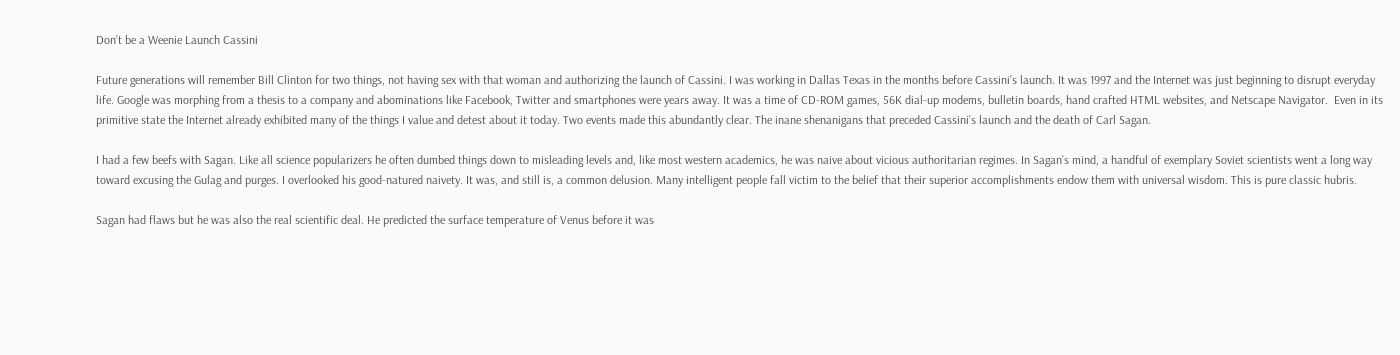Don’t be a Weenie Launch Cassini

Future generations will remember Bill Clinton for two things, not having sex with that woman and authorizing the launch of Cassini. I was working in Dallas Texas in the months before Cassini’s launch. It was 1997 and the Internet was just beginning to disrupt everyday life. Google was morphing from a thesis to a company and abominations like Facebook, Twitter and smartphones were years away. It was a time of CD-ROM games, 56K dial-up modems, bulletin boards, hand crafted HTML websites, and Netscape Navigator.  Even in its primitive state the Internet already exhibited many of the things I value and detest about it today. Two events made this abundantly clear. The inane shenanigans that preceded Cassini’s launch and the death of Carl Sagan.

I had a few beefs with Sagan. Like all science popularizers he often dumbed things down to misleading levels and, like most western academics, he was naive about vicious authoritarian regimes. In Sagan’s mind, a handful of exemplary Soviet scientists went a long way toward excusing the Gulag and purges. I overlooked his good-natured naivety. It was, and still is, a common delusion. Many intelligent people fall victim to the belief that their superior accomplishments endow them with universal wisdom. This is pure classic hubris.

Sagan had flaws but he was also the real scientific deal. He predicted the surface temperature of Venus before it was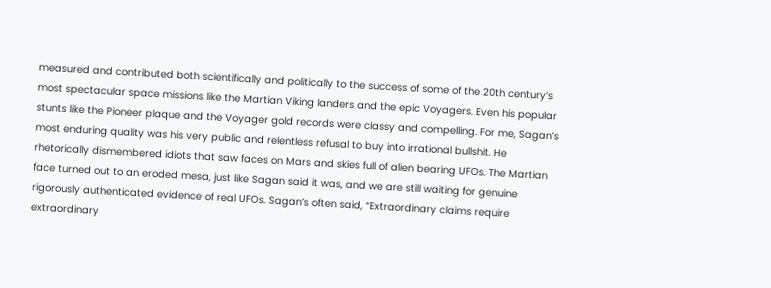measured and contributed both scientifically and politically to the success of some of the 20th century’s most spectacular space missions like the Martian Viking landers and the epic Voyagers. Even his popular stunts like the Pioneer plaque and the Voyager gold records were classy and compelling. For me, Sagan’s most enduring quality was his very public and relentless refusal to buy into irrational bullshit. He rhetorically dismembered idiots that saw faces on Mars and skies full of alien bearing UFOs. The Martian face turned out to an eroded mesa, just like Sagan said it was, and we are still waiting for genuine rigorously authenticated evidence of real UFOs. Sagan’s often said, “Extraordinary claims require extraordinary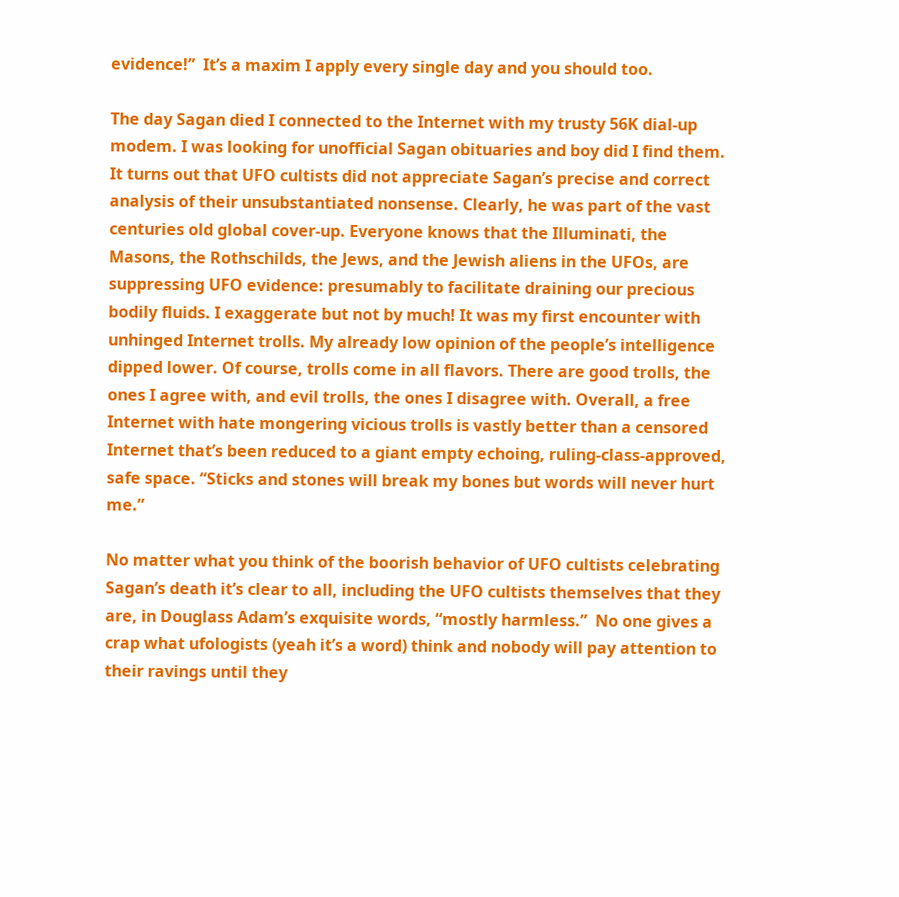evidence!”  It’s a maxim I apply every single day and you should too.

The day Sagan died I connected to the Internet with my trusty 56K dial-up modem. I was looking for unofficial Sagan obituaries and boy did I find them. It turns out that UFO cultists did not appreciate Sagan’s precise and correct analysis of their unsubstantiated nonsense. Clearly, he was part of the vast centuries old global cover-up. Everyone knows that the Illuminati, the Masons, the Rothschilds, the Jews, and the Jewish aliens in the UFOs, are suppressing UFO evidence: presumably to facilitate draining our precious bodily fluids. I exaggerate but not by much! It was my first encounter with unhinged Internet trolls. My already low opinion of the people’s intelligence dipped lower. Of course, trolls come in all flavors. There are good trolls, the ones I agree with, and evil trolls, the ones I disagree with. Overall, a free Internet with hate mongering vicious trolls is vastly better than a censored Internet that’s been reduced to a giant empty echoing, ruling-class-approved, safe space. “Sticks and stones will break my bones but words will never hurt me.”

No matter what you think of the boorish behavior of UFO cultists celebrating Sagan’s death it’s clear to all, including the UFO cultists themselves that they are, in Douglass Adam’s exquisite words, “mostly harmless.”  No one gives a crap what ufologists (yeah it’s a word) think and nobody will pay attention to their ravings until they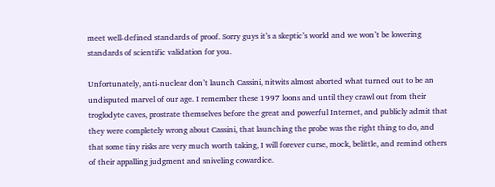meet well-defined standards of proof. Sorry guys it’s a skeptic’s world and we won’t be lowering standards of scientific validation for you.

Unfortunately, anti-nuclear don’t launch Cassini, nitwits almost aborted what turned out to be an undisputed marvel of our age. I remember these 1997 loons and until they crawl out from their troglodyte caves, prostrate themselves before the great and powerful Internet, and publicly admit that they were completely wrong about Cassini, that launching the probe was the right thing to do, and that some tiny risks are very much worth taking, I will forever curse, mock, belittle, and remind others of their appalling judgment and sniveling cowardice.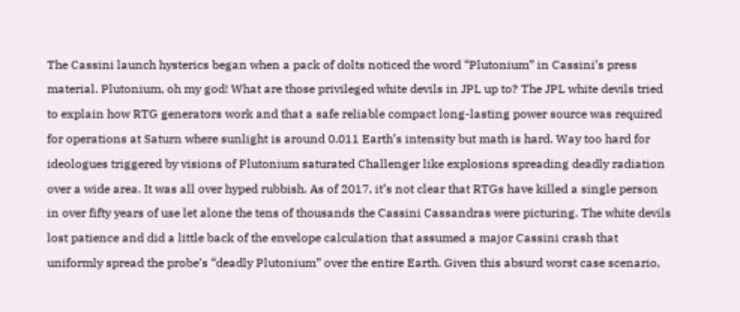The Cassini launch hysterics began when a pack of dolts noticed the word “Plutonium” in Cassini’s press material. Plutonium, oh my god! What are those privileged white devils in JPL up to? The JPL white devils tried to explain how RTG generators work and that a safe reliable compact long-lasting power source was required for operations at Saturn where sunlight is around 0.011 Earth’s intensity but math is hard. Way too hard for ideologues triggered by visions of Plutonium saturated Challenger like explosions spreading deadly radiation over a wide area. It was all over hyped rubbish. As of 2017, it’s not clear that RTGs have killed a single person in over fifty years of use let alone the tens of thousands the Cassini Cassandras were picturing. The white devils lost patience and did a little back of the envelope calculation that assumed a major Cassini crash that uniformly spread the probe’s “deadly Plutonium” over the entire Earth. Given this absurd worst case scenario,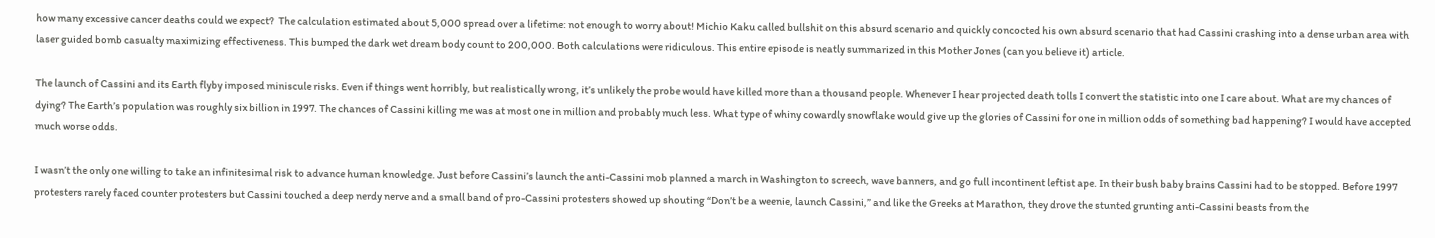how many excessive cancer deaths could we expect?  The calculation estimated about 5,000 spread over a lifetime: not enough to worry about! Michio Kaku called bullshit on this absurd scenario and quickly concocted his own absurd scenario that had Cassini crashing into a dense urban area with laser guided bomb casualty maximizing effectiveness. This bumped the dark wet dream body count to 200,000. Both calculations were ridiculous. This entire episode is neatly summarized in this Mother Jones (can you believe it) article.

The launch of Cassini and its Earth flyby imposed miniscule risks. Even if things went horribly, but realistically wrong, it’s unlikely the probe would have killed more than a thousand people. Whenever I hear projected death tolls I convert the statistic into one I care about. What are my chances of dying? The Earth’s population was roughly six billion in 1997. The chances of Cassini killing me was at most one in million and probably much less. What type of whiny cowardly snowflake would give up the glories of Cassini for one in million odds of something bad happening? I would have accepted much worse odds.

I wasn’t the only one willing to take an infinitesimal risk to advance human knowledge. Just before Cassini’s launch the anti-Cassini mob planned a march in Washington to screech, wave banners, and go full incontinent leftist ape. In their bush baby brains Cassini had to be stopped. Before 1997 protesters rarely faced counter protesters but Cassini touched a deep nerdy nerve and a small band of pro-Cassini protesters showed up shouting “Don’t be a weenie, launch Cassini,” and like the Greeks at Marathon, they drove the stunted grunting anti-Cassini beasts from the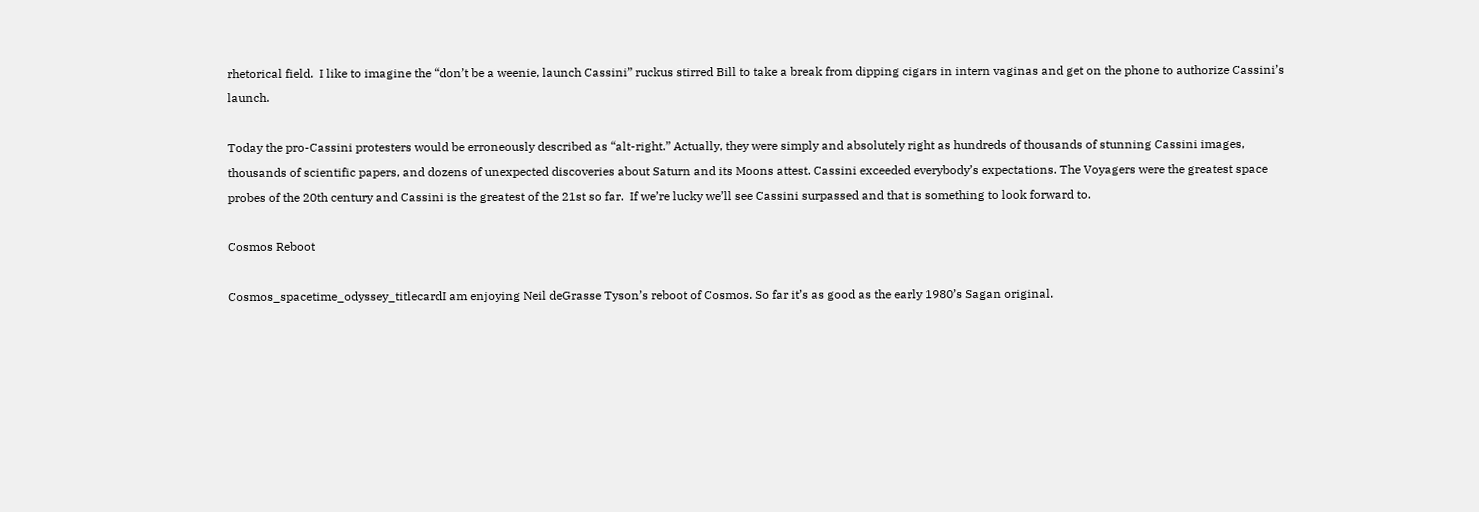rhetorical field.  I like to imagine the “don’t be a weenie, launch Cassini” ruckus stirred Bill to take a break from dipping cigars in intern vaginas and get on the phone to authorize Cassini’s launch.

Today the pro-Cassini protesters would be erroneously described as “alt-right.” Actually, they were simply and absolutely right as hundreds of thousands of stunning Cassini images, thousands of scientific papers, and dozens of unexpected discoveries about Saturn and its Moons attest. Cassini exceeded everybody’s expectations. The Voyagers were the greatest space probes of the 20th century and Cassini is the greatest of the 21st so far.  If we’re lucky we’ll see Cassini surpassed and that is something to look forward to.

Cosmos Reboot

Cosmos_spacetime_odyssey_titlecardI am enjoying Neil deGrasse Tyson’s reboot of Cosmos. So far it’s as good as the early 1980’s Sagan original.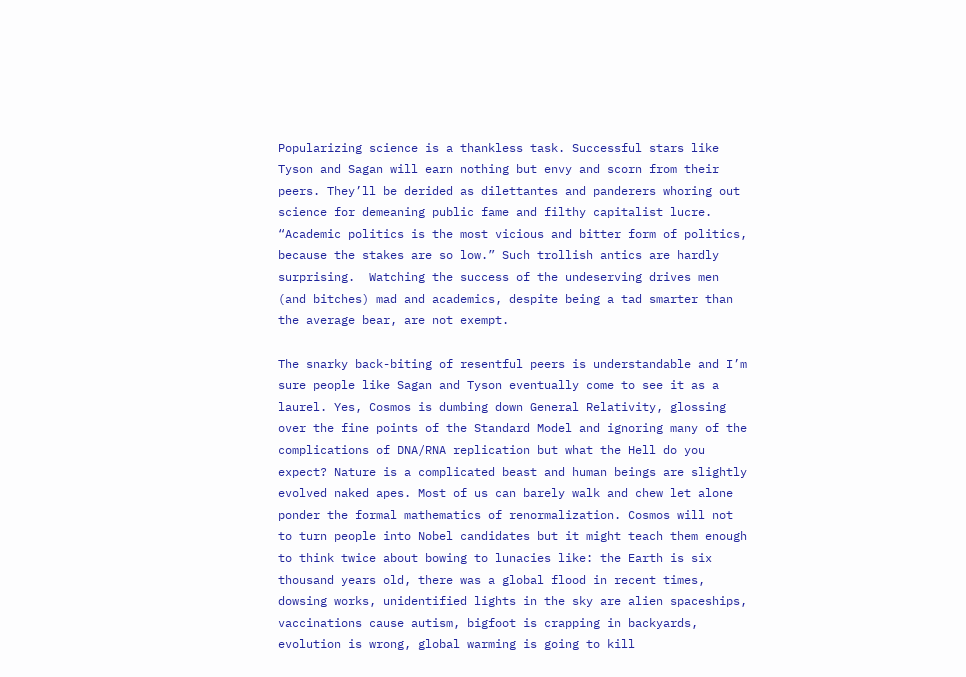Popularizing science is a thankless task. Successful stars like Tyson and Sagan will earn nothing but envy and scorn from their peers. They’ll be derided as dilettantes and panderers whoring out science for demeaning public fame and filthy capitalist lucre.  “Academic politics is the most vicious and bitter form of politics, because the stakes are so low.” Such trollish antics are hardly surprising.  Watching the success of the undeserving drives men (and bitches) mad and academics, despite being a tad smarter than the average bear, are not exempt.

The snarky back-biting of resentful peers is understandable and I’m sure people like Sagan and Tyson eventually come to see it as a laurel. Yes, Cosmos is dumbing down General Relativity, glossing over the fine points of the Standard Model and ignoring many of the complications of DNA/RNA replication but what the Hell do you expect? Nature is a complicated beast and human beings are slightly evolved naked apes. Most of us can barely walk and chew let alone ponder the formal mathematics of renormalization. Cosmos will not to turn people into Nobel candidates but it might teach them enough to think twice about bowing to lunacies like: the Earth is six thousand years old, there was a global flood in recent times, dowsing works, unidentified lights in the sky are alien spaceships, vaccinations cause autism, bigfoot is crapping in backyards, evolution is wrong, global warming is going to kill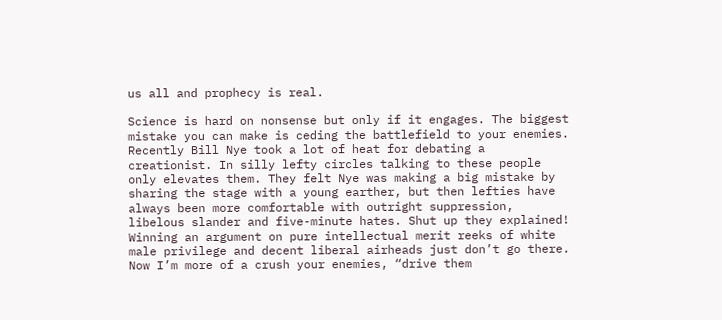us all and prophecy is real.

Science is hard on nonsense but only if it engages. The biggest mistake you can make is ceding the battlefield to your enemies. Recently Bill Nye took a lot of heat for debating a creationist. In silly lefty circles talking to these people only elevates them. They felt Nye was making a big mistake by sharing the stage with a young earther, but then lefties have always been more comfortable with outright suppression, libelous slander and five-minute hates. Shut up they explained! Winning an argument on pure intellectual merit reeks of white male privilege and decent liberal airheads just don’t go there. Now I’m more of a crush your enemies, “drive them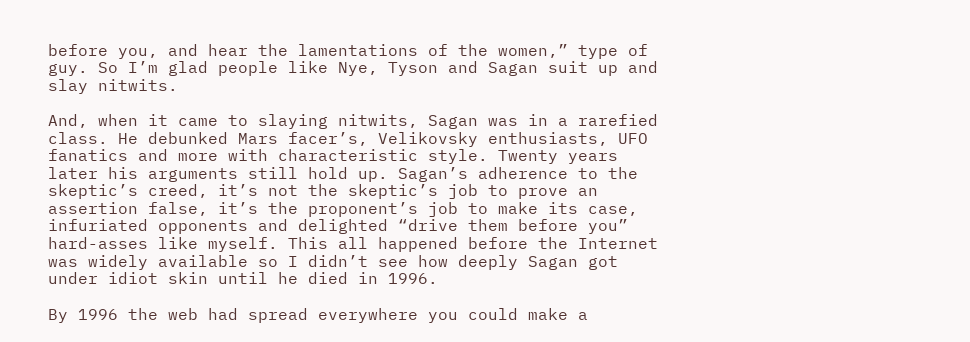before you, and hear the lamentations of the women,” type of guy. So I’m glad people like Nye, Tyson and Sagan suit up and slay nitwits.

And, when it came to slaying nitwits, Sagan was in a rarefied class. He debunked Mars facer’s, Velikovsky enthusiasts, UFO fanatics and more with characteristic style. Twenty years later his arguments still hold up. Sagan’s adherence to the skeptic’s creed, it’s not the skeptic’s job to prove an assertion false, it’s the proponent’s job to make its case, infuriated opponents and delighted “drive them before you” hard-asses like myself. This all happened before the Internet was widely available so I didn’t see how deeply Sagan got under idiot skin until he died in 1996.

By 1996 the web had spread everywhere you could make a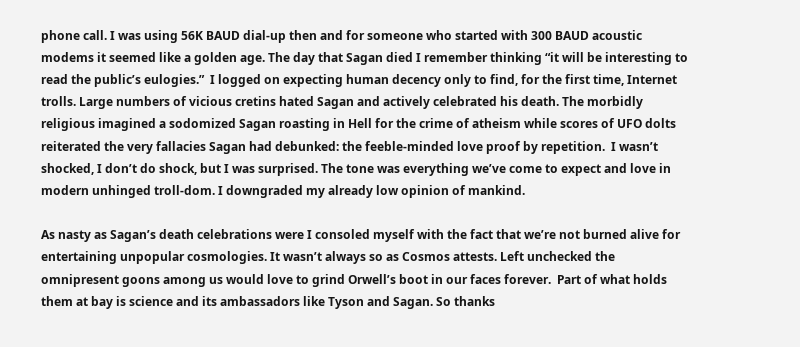phone call. I was using 56K BAUD dial-up then and for someone who started with 300 BAUD acoustic modems it seemed like a golden age. The day that Sagan died I remember thinking “it will be interesting to read the public’s eulogies.”  I logged on expecting human decency only to find, for the first time, Internet trolls. Large numbers of vicious cretins hated Sagan and actively celebrated his death. The morbidly religious imagined a sodomized Sagan roasting in Hell for the crime of atheism while scores of UFO dolts reiterated the very fallacies Sagan had debunked: the feeble-minded love proof by repetition.  I wasn’t shocked, I don’t do shock, but I was surprised. The tone was everything we’ve come to expect and love in modern unhinged troll-dom. I downgraded my already low opinion of mankind.

As nasty as Sagan’s death celebrations were I consoled myself with the fact that we’re not burned alive for entertaining unpopular cosmologies. It wasn’t always so as Cosmos attests. Left unchecked the omnipresent goons among us would love to grind Orwell’s boot in our faces forever.  Part of what holds them at bay is science and its ambassadors like Tyson and Sagan. So thanks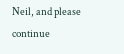Neil, and please continue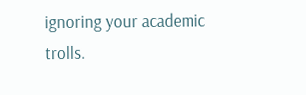ignoring your academic trolls.